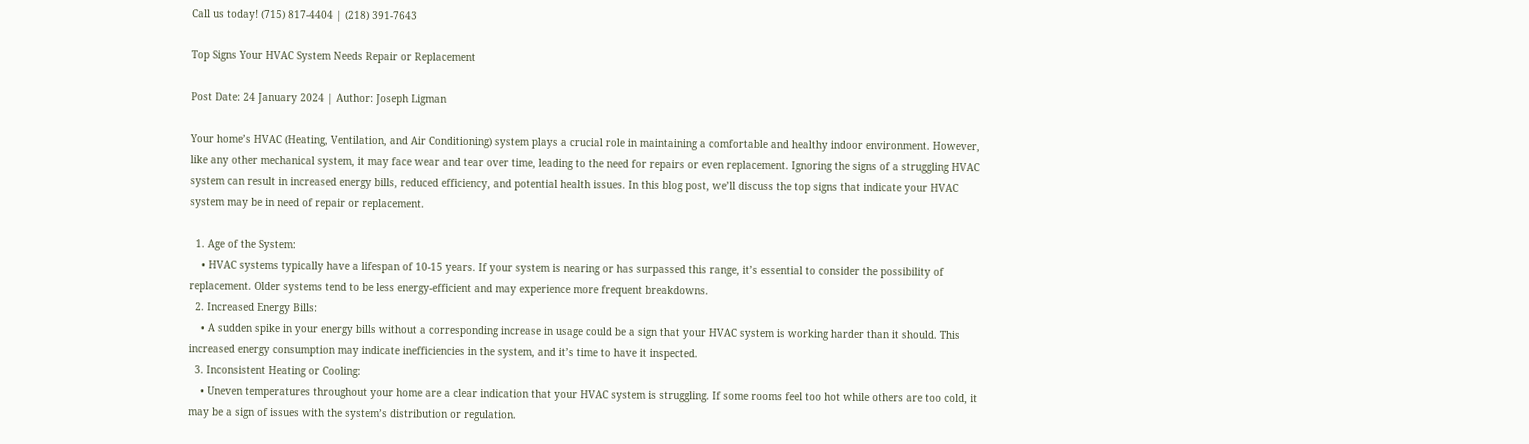Call us today! (715) 817-4404 | (218) 391-7643

Top Signs Your HVAC System Needs Repair or Replacement

Post Date: 24 January 2024 | Author: Joseph Ligman

Your home’s HVAC (Heating, Ventilation, and Air Conditioning) system plays a crucial role in maintaining a comfortable and healthy indoor environment. However, like any other mechanical system, it may face wear and tear over time, leading to the need for repairs or even replacement. Ignoring the signs of a struggling HVAC system can result in increased energy bills, reduced efficiency, and potential health issues. In this blog post, we’ll discuss the top signs that indicate your HVAC system may be in need of repair or replacement.

  1. Age of the System:
    • HVAC systems typically have a lifespan of 10-15 years. If your system is nearing or has surpassed this range, it’s essential to consider the possibility of replacement. Older systems tend to be less energy-efficient and may experience more frequent breakdowns.
  2. Increased Energy Bills:
    • A sudden spike in your energy bills without a corresponding increase in usage could be a sign that your HVAC system is working harder than it should. This increased energy consumption may indicate inefficiencies in the system, and it’s time to have it inspected.
  3. Inconsistent Heating or Cooling:
    • Uneven temperatures throughout your home are a clear indication that your HVAC system is struggling. If some rooms feel too hot while others are too cold, it may be a sign of issues with the system’s distribution or regulation.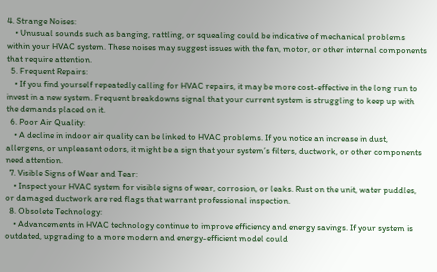4. Strange Noises:
    • Unusual sounds such as banging, rattling, or squealing could be indicative of mechanical problems within your HVAC system. These noises may suggest issues with the fan, motor, or other internal components that require attention.
  5. Frequent Repairs:
    • If you find yourself repeatedly calling for HVAC repairs, it may be more cost-effective in the long run to invest in a new system. Frequent breakdowns signal that your current system is struggling to keep up with the demands placed on it.
  6. Poor Air Quality:
    • A decline in indoor air quality can be linked to HVAC problems. If you notice an increase in dust, allergens, or unpleasant odors, it might be a sign that your system’s filters, ductwork, or other components need attention.
  7. Visible Signs of Wear and Tear:
    • Inspect your HVAC system for visible signs of wear, corrosion, or leaks. Rust on the unit, water puddles, or damaged ductwork are red flags that warrant professional inspection.
  8. Obsolete Technology:
    • Advancements in HVAC technology continue to improve efficiency and energy savings. If your system is outdated, upgrading to a more modern and energy-efficient model could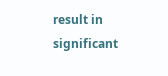result in significant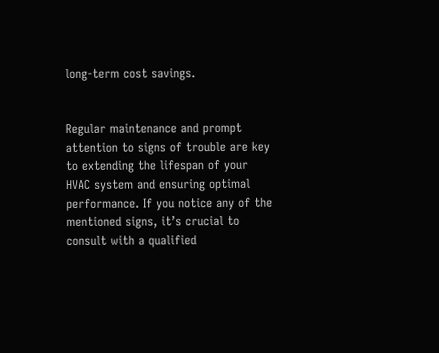long-term cost savings.


Regular maintenance and prompt attention to signs of trouble are key to extending the lifespan of your HVAC system and ensuring optimal performance. If you notice any of the mentioned signs, it’s crucial to consult with a qualified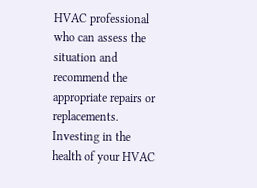HVAC professional who can assess the situation and recommend the appropriate repairs or replacements. Investing in the health of your HVAC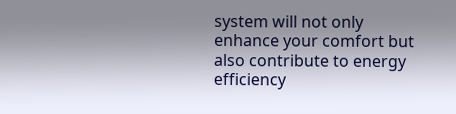system will not only enhance your comfort but also contribute to energy efficiency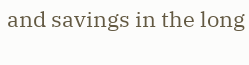and savings in the long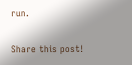run.

Share this post!